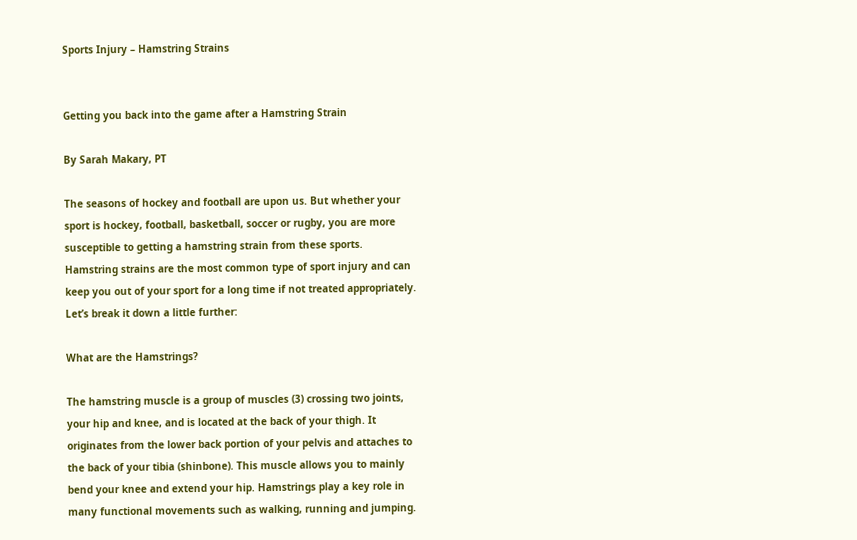Sports Injury – Hamstring Strains


Getting you back into the game after a Hamstring Strain

By Sarah Makary, PT

The seasons of hockey and football are upon us. But whether your sport is hockey, football, basketball, soccer or rugby, you are more susceptible to getting a hamstring strain from these sports. Hamstring strains are the most common type of sport injury and can keep you out of your sport for a long time if not treated appropriately.  Let’s break it down a little further:

What are the Hamstrings?

The hamstring muscle is a group of muscles (3) crossing two joints, your hip and knee, and is located at the back of your thigh. It originates from the lower back portion of your pelvis and attaches to the back of your tibia (shinbone). This muscle allows you to mainly bend your knee and extend your hip. Hamstrings play a key role in many functional movements such as walking, running and jumping.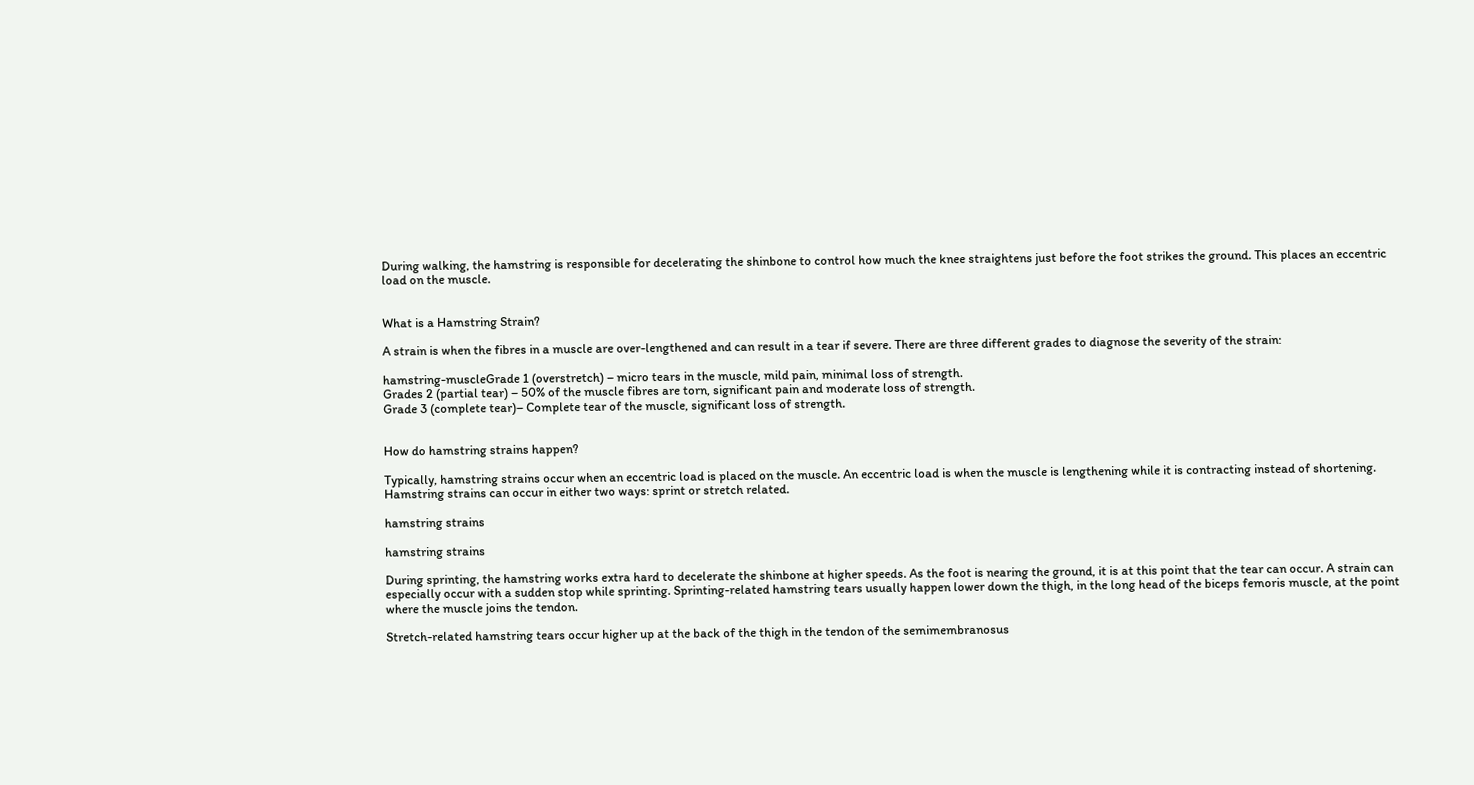During walking, the hamstring is responsible for decelerating the shinbone to control how much the knee straightens just before the foot strikes the ground. This places an eccentric load on the muscle.


What is a Hamstring Strain?

A strain is when the fibres in a muscle are over-lengthened and can result in a tear if severe. There are three different grades to diagnose the severity of the strain:

hamstring-muscleGrade 1 (overstretch) – micro tears in the muscle, mild pain, minimal loss of strength.
Grades 2 (partial tear) – 50% of the muscle fibres are torn, significant pain and moderate loss of strength.
Grade 3 (complete tear)– Complete tear of the muscle, significant loss of strength.


How do hamstring strains happen?

Typically, hamstring strains occur when an eccentric load is placed on the muscle. An eccentric load is when the muscle is lengthening while it is contracting instead of shortening. Hamstring strains can occur in either two ways: sprint or stretch related.

hamstring strains

hamstring strains

During sprinting, the hamstring works extra hard to decelerate the shinbone at higher speeds. As the foot is nearing the ground, it is at this point that the tear can occur. A strain can especially occur with a sudden stop while sprinting. Sprinting-related hamstring tears usually happen lower down the thigh, in the long head of the biceps femoris muscle, at the point where the muscle joins the tendon.

Stretch-related hamstring tears occur higher up at the back of the thigh in the tendon of the semimembranosus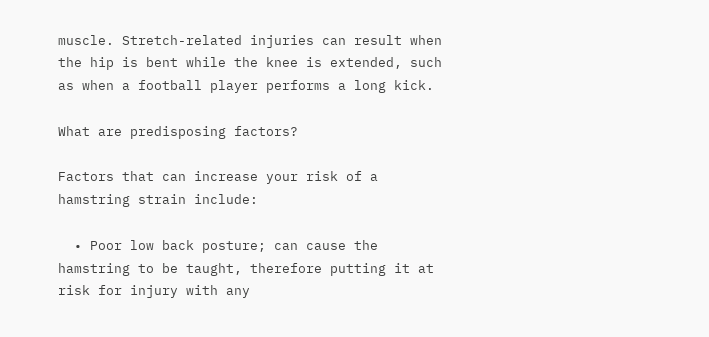muscle. Stretch-related injuries can result when the hip is bent while the knee is extended, such as when a football player performs a long kick.

What are predisposing factors?

Factors that can increase your risk of a hamstring strain include:

  • Poor low back posture; can cause the hamstring to be taught, therefore putting it at risk for injury with any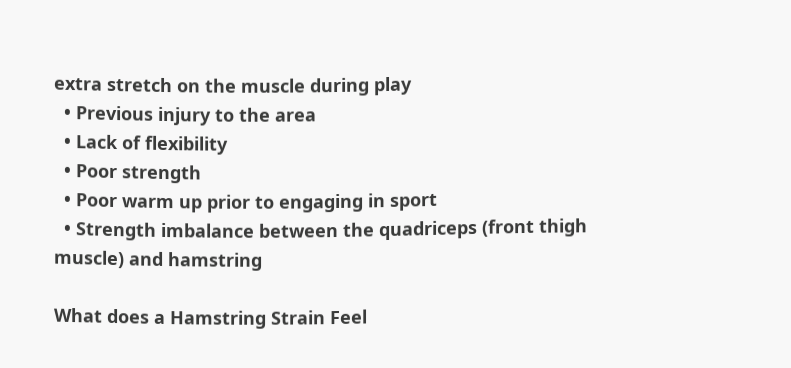extra stretch on the muscle during play
  • Previous injury to the area
  • Lack of flexibility
  • Poor strength
  • Poor warm up prior to engaging in sport
  • Strength imbalance between the quadriceps (front thigh muscle) and hamstring

What does a Hamstring Strain Feel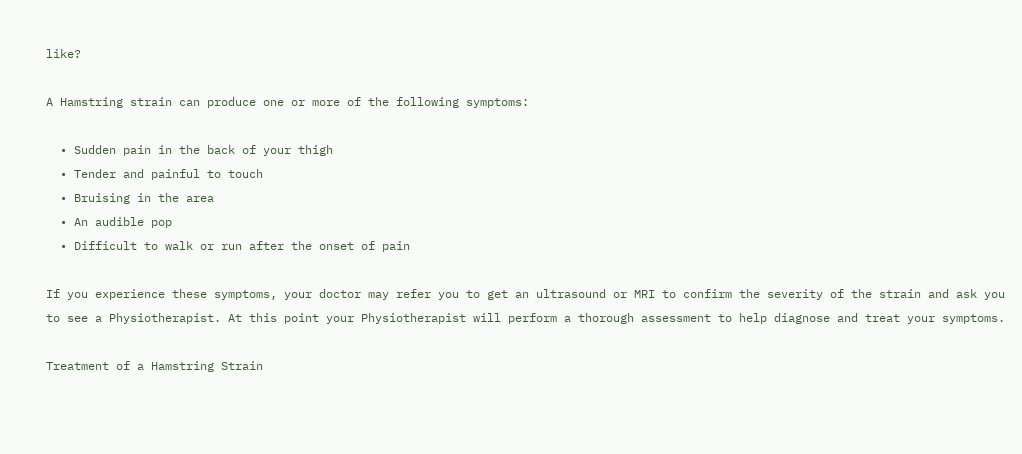like?

A Hamstring strain can produce one or more of the following symptoms:

  • Sudden pain in the back of your thigh
  • Tender and painful to touch
  • Bruising in the area
  • An audible pop
  • Difficult to walk or run after the onset of pain

If you experience these symptoms, your doctor may refer you to get an ultrasound or MRI to confirm the severity of the strain and ask you to see a Physiotherapist. At this point your Physiotherapist will perform a thorough assessment to help diagnose and treat your symptoms.

Treatment of a Hamstring Strain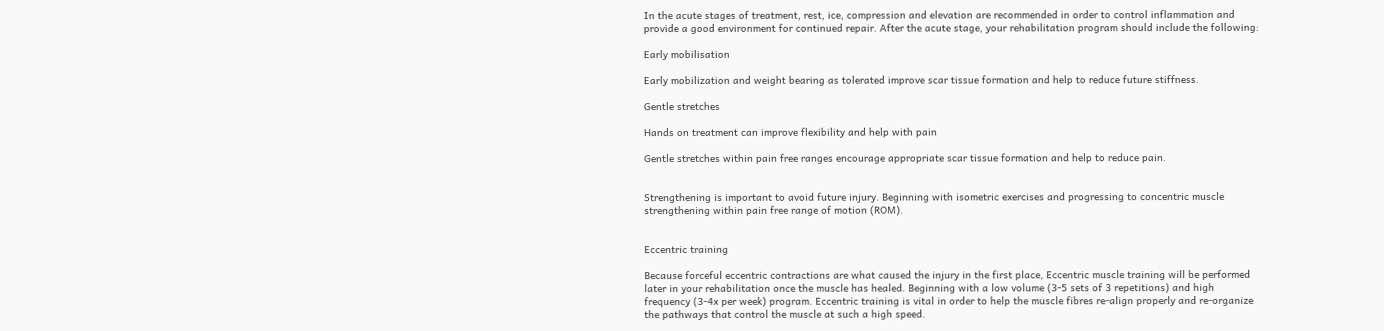In the acute stages of treatment, rest, ice, compression and elevation are recommended in order to control inflammation and provide a good environment for continued repair. After the acute stage, your rehabilitation program should include the following:

Early mobilisation

Early mobilization and weight bearing as tolerated improve scar tissue formation and help to reduce future stiffness.

Gentle stretches

Hands on treatment can improve flexibility and help with pain

Gentle stretches within pain free ranges encourage appropriate scar tissue formation and help to reduce pain.


Strengthening is important to avoid future injury. Beginning with isometric exercises and progressing to concentric muscle strengthening within pain free range of motion (ROM).


Eccentric training

Because forceful eccentric contractions are what caused the injury in the first place, Eccentric muscle training will be performed later in your rehabilitation once the muscle has healed. Beginning with a low volume (3-5 sets of 3 repetitions) and high frequency (3-4x per week) program. Eccentric training is vital in order to help the muscle fibres re-align properly and re-organize the pathways that control the muscle at such a high speed.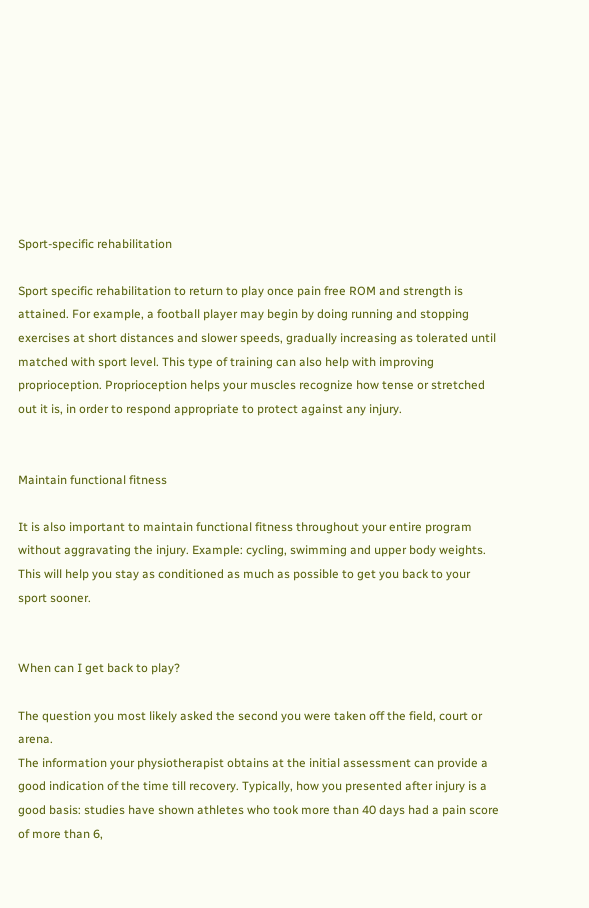Sport-specific rehabilitation

Sport specific rehabilitation to return to play once pain free ROM and strength is attained. For example, a football player may begin by doing running and stopping exercises at short distances and slower speeds, gradually increasing as tolerated until matched with sport level. This type of training can also help with improving proprioception. Proprioception helps your muscles recognize how tense or stretched out it is, in order to respond appropriate to protect against any injury.


Maintain functional fitness

It is also important to maintain functional fitness throughout your entire program without aggravating the injury. Example: cycling, swimming and upper body weights. This will help you stay as conditioned as much as possible to get you back to your sport sooner.


When can I get back to play?

The question you most likely asked the second you were taken off the field, court or arena.
The information your physiotherapist obtains at the initial assessment can provide a good indication of the time till recovery. Typically, how you presented after injury is a good basis: studies have shown athletes who took more than 40 days had a pain score of more than 6,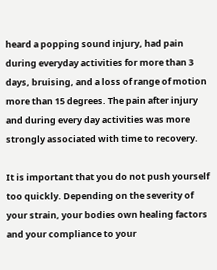heard a popping sound injury, had pain during everyday activities for more than 3 days, bruising, and a loss of range of motion more than 15 degrees. The pain after injury and during every day activities was more strongly associated with time to recovery.

It is important that you do not push yourself too quickly. Depending on the severity of your strain, your bodies own healing factors and your compliance to your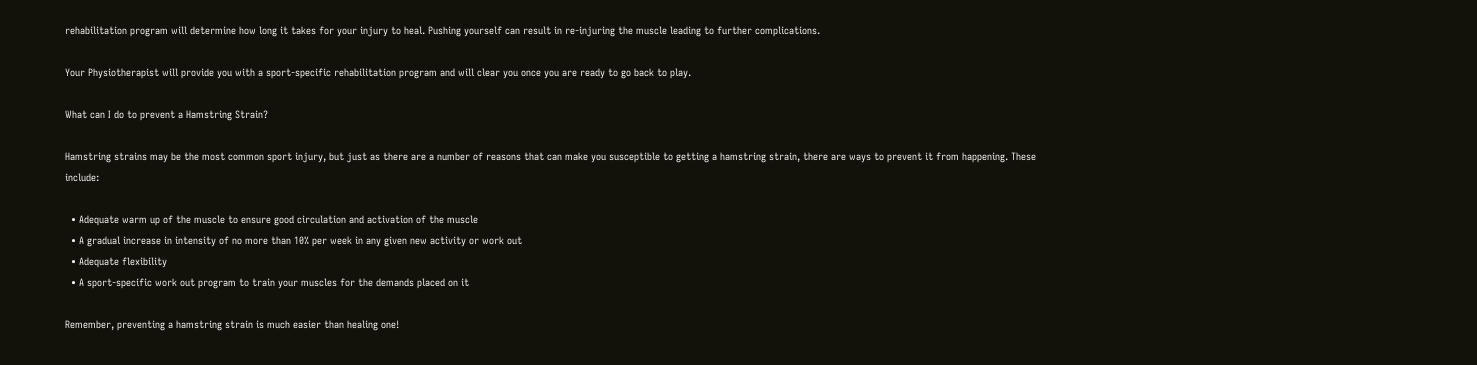rehabilitation program will determine how long it takes for your injury to heal. Pushing yourself can result in re-injuring the muscle leading to further complications.

Your Physiotherapist will provide you with a sport-specific rehabilitation program and will clear you once you are ready to go back to play.

What can I do to prevent a Hamstring Strain?

Hamstring strains may be the most common sport injury, but just as there are a number of reasons that can make you susceptible to getting a hamstring strain, there are ways to prevent it from happening. These include:

  • Adequate warm up of the muscle to ensure good circulation and activation of the muscle
  • A gradual increase in intensity of no more than 10% per week in any given new activity or work out
  • Adequate flexibility
  • A sport-specific work out program to train your muscles for the demands placed on it

Remember, preventing a hamstring strain is much easier than healing one!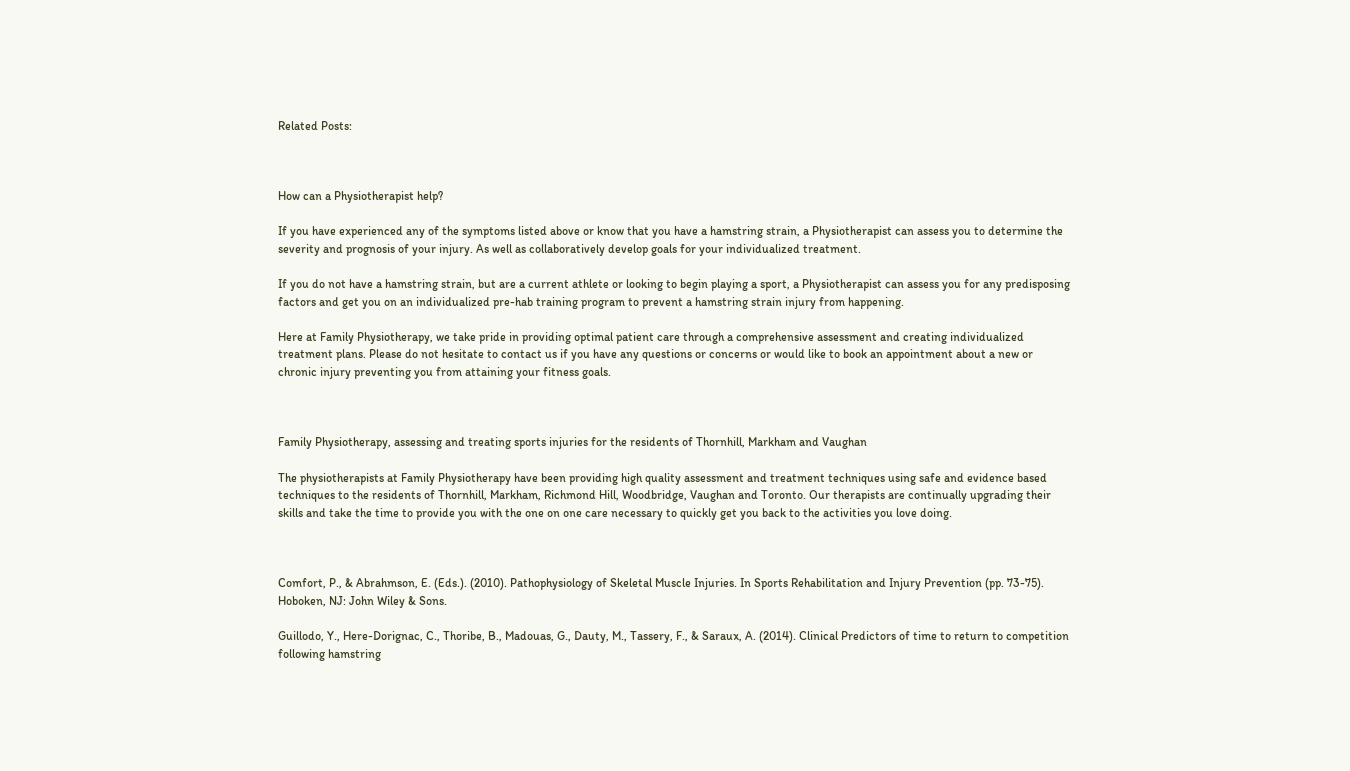Related Posts:



How can a Physiotherapist help?

If you have experienced any of the symptoms listed above or know that you have a hamstring strain, a Physiotherapist can assess you to determine the severity and prognosis of your injury. As well as collaboratively develop goals for your individualized treatment.

If you do not have a hamstring strain, but are a current athlete or looking to begin playing a sport, a Physiotherapist can assess you for any predisposing factors and get you on an individualized pre-hab training program to prevent a hamstring strain injury from happening.

Here at Family Physiotherapy, we take pride in providing optimal patient care through a comprehensive assessment and creating individualized treatment plans. Please do not hesitate to contact us if you have any questions or concerns or would like to book an appointment about a new or chronic injury preventing you from attaining your fitness goals.



Family Physiotherapy, assessing and treating sports injuries for the residents of Thornhill, Markham and Vaughan

The physiotherapists at Family Physiotherapy have been providing high quality assessment and treatment techniques using safe and evidence based techniques to the residents of Thornhill, Markham, Richmond Hill, Woodbridge, Vaughan and Toronto. Our therapists are continually upgrading their skills and take the time to provide you with the one on one care necessary to quickly get you back to the activities you love doing.



Comfort, P., & Abrahmson, E. (Eds.). (2010). Pathophysiology of Skeletal Muscle Injuries. In Sports Rehabilitation and Injury Prevention (pp. 73-75). Hoboken, NJ: John Wiley & Sons.

Guillodo, Y., Here-Dorignac, C., Thoribe, B., Madouas, G., Dauty, M., Tassery, F., & Saraux, A. (2014). Clinical Predictors of time to return to competition following hamstring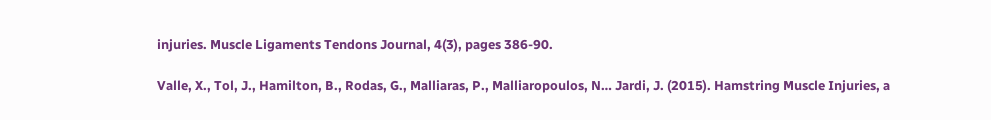injuries. Muscle Ligaments Tendons Journal, 4(3), pages 386-90.

Valle, X., Tol, J., Hamilton, B., Rodas, G., Malliaras, P., Malliaropoulos, N… Jardi, J. (2015). Hamstring Muscle Injuries, a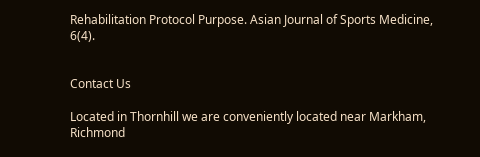Rehabilitation Protocol Purpose. Asian Journal of Sports Medicine, 6(4).


Contact Us

Located in Thornhill we are conveniently located near Markham, Richmond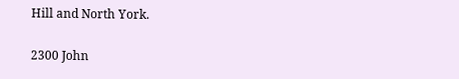Hill and North York.

2300 John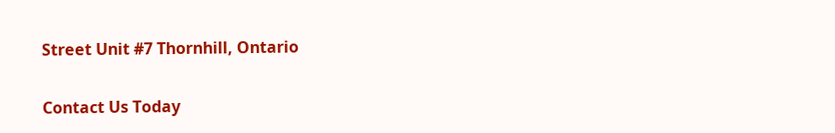Street Unit #7 Thornhill, Ontario

Contact Us Today